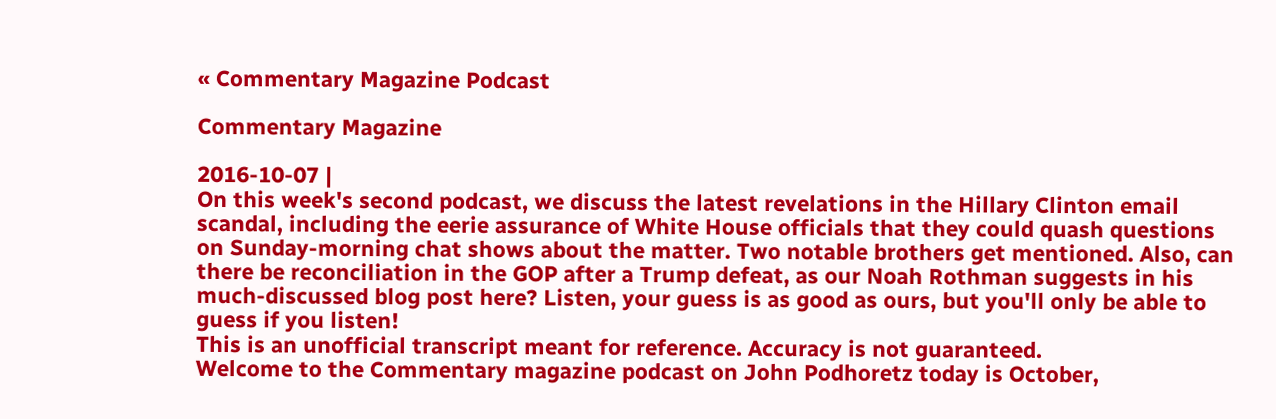« Commentary Magazine Podcast

Commentary Magazine

2016-10-07 |
On this week's second podcast, we discuss the latest revelations in the Hillary Clinton email scandal, including the eerie assurance of White House officials that they could quash questions on Sunday-morning chat shows about the matter. Two notable brothers get mentioned. Also, can there be reconciliation in the GOP after a Trump defeat, as our Noah Rothman suggests in his much-discussed blog post here? Listen, your guess is as good as ours, but you'll only be able to guess if you listen!
This is an unofficial transcript meant for reference. Accuracy is not guaranteed.
Welcome to the Commentary magazine podcast on John Podhoretz today is October,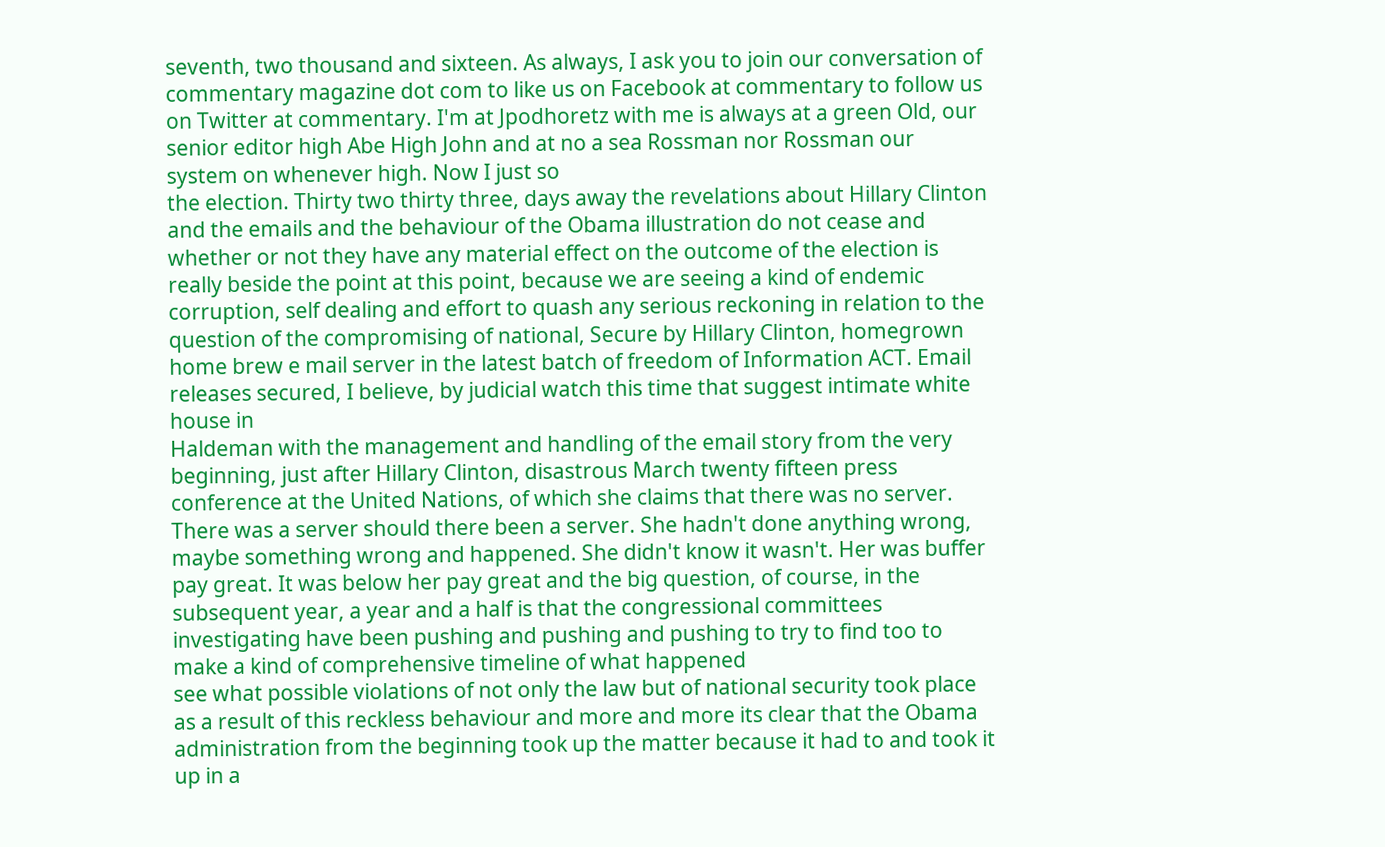seventh, two thousand and sixteen. As always, I ask you to join our conversation of commentary magazine dot com to like us on Facebook at commentary to follow us on Twitter at commentary. I'm at Jpodhoretz with me is always at a green Old, our senior editor high Abe High John and at no a sea Rossman nor Rossman our system on whenever high. Now I just so
the election. Thirty two thirty three, days away the revelations about Hillary Clinton and the emails and the behaviour of the Obama illustration do not cease and whether or not they have any material effect on the outcome of the election is really beside the point at this point, because we are seeing a kind of endemic corruption, self dealing and effort to quash any serious reckoning in relation to the question of the compromising of national, Secure by Hillary Clinton, homegrown home brew e mail server in the latest batch of freedom of Information ACT. Email releases secured, I believe, by judicial watch this time that suggest intimate white house in
Haldeman with the management and handling of the email story from the very beginning, just after Hillary Clinton, disastrous March twenty fifteen press conference at the United Nations, of which she claims that there was no server. There was a server should there been a server. She hadn't done anything wrong, maybe something wrong and happened. She didn't know it wasn't. Her was buffer pay great. It was below her pay great and the big question, of course, in the subsequent year, a year and a half is that the congressional committees investigating have been pushing and pushing and pushing to try to find too to make a kind of comprehensive timeline of what happened
see what possible violations of not only the law but of national security took place as a result of this reckless behaviour and more and more its clear that the Obama administration from the beginning took up the matter because it had to and took it up in a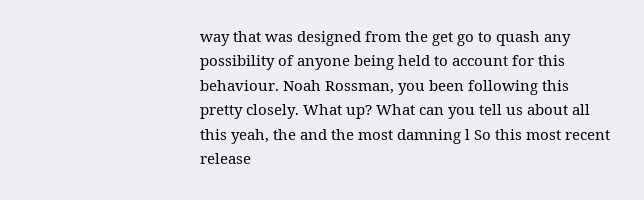way that was designed from the get go to quash any possibility of anyone being held to account for this behaviour. Noah Rossman, you been following this pretty closely. What up? What can you tell us about all this yeah, the and the most damning l So this most recent release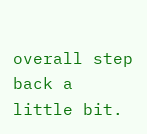overall step back a little bit.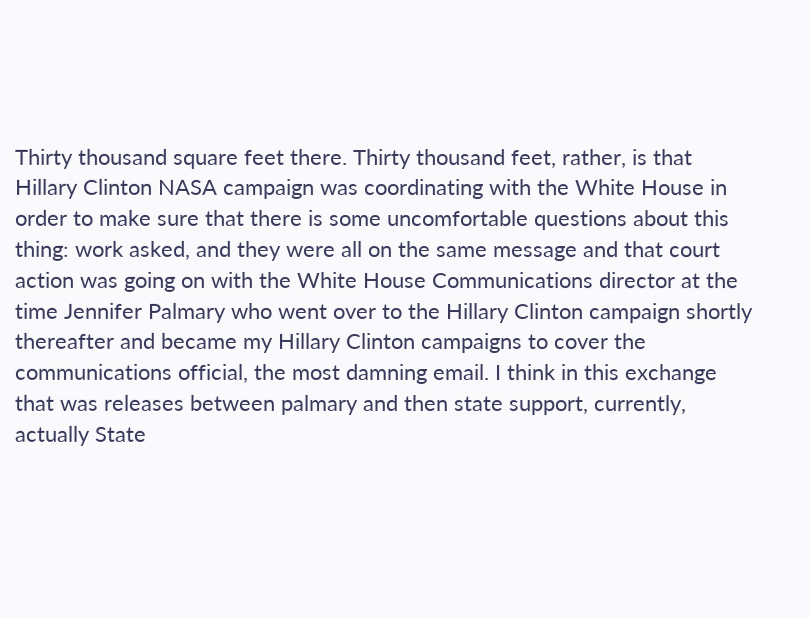Thirty thousand square feet there. Thirty thousand feet, rather, is that Hillary Clinton NASA campaign was coordinating with the White House in order to make sure that there is some uncomfortable questions about this thing: work asked, and they were all on the same message and that court
action was going on with the White House Communications director at the time Jennifer Palmary who went over to the Hillary Clinton campaign shortly thereafter and became my Hillary Clinton campaigns to cover the communications official, the most damning email. I think in this exchange that was releases between palmary and then state support, currently, actually State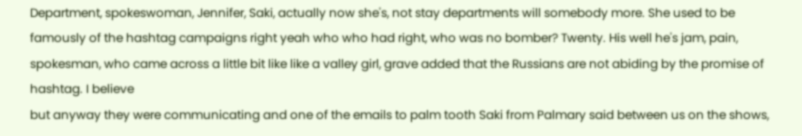Department, spokeswoman, Jennifer, Saki, actually now she's, not stay departments will somebody more. She used to be famously of the hashtag campaigns right yeah who who had right, who was no bomber? Twenty. His well he's jam, pain, spokesman, who came across a little bit like like a valley girl, grave added that the Russians are not abiding by the promise of hashtag. I believe
but anyway they were communicating and one of the emails to palm tooth Saki from Palmary said between us on the shows,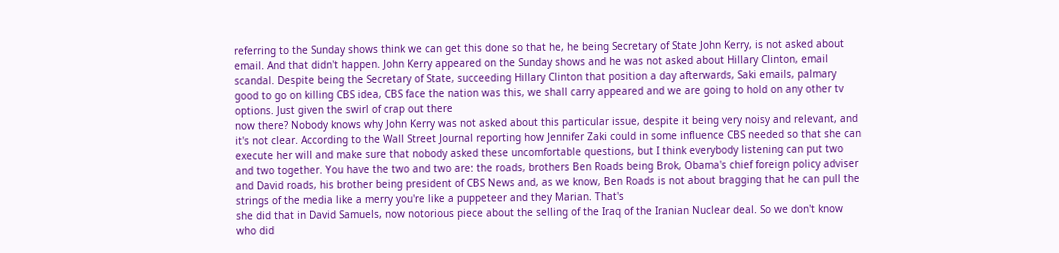referring to the Sunday shows think we can get this done so that he, he being Secretary of State John Kerry, is not asked about email. And that didn't happen. John Kerry appeared on the Sunday shows and he was not asked about Hillary Clinton, email scandal. Despite being the Secretary of State, succeeding Hillary Clinton that position a day afterwards, Saki emails, palmary good to go on killing CBS idea, CBS face the nation was this, we shall carry appeared and we are going to hold on any other tv options. Just given the swirl of crap out there
now there? Nobody knows why John Kerry was not asked about this particular issue, despite it being very noisy and relevant, and it's not clear. According to the Wall Street Journal reporting how Jennifer Zaki could in some influence CBS needed so that she can execute her will and make sure that nobody asked these uncomfortable questions, but I think everybody listening can put two and two together. You have the two and two are: the roads, brothers Ben Roads being Brok, Obama's chief foreign policy adviser and David roads, his brother being president of CBS News and, as we know, Ben Roads is not about bragging that he can pull the strings of the media like a merry you're like a puppeteer and they Marian. That's
she did that in David Samuels, now notorious piece about the selling of the Iraq of the Iranian Nuclear deal. So we don't know who did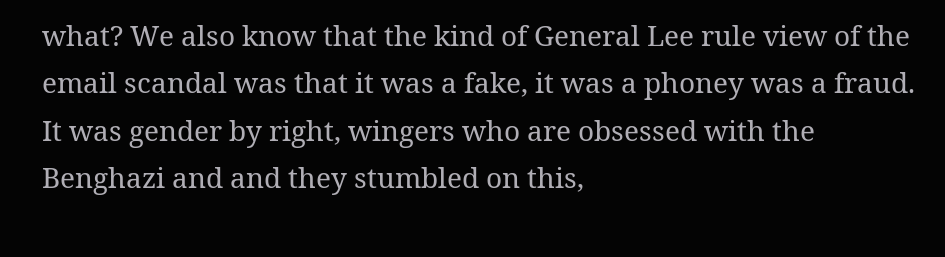what? We also know that the kind of General Lee rule view of the email scandal was that it was a fake, it was a phoney was a fraud. It was gender by right, wingers who are obsessed with the Benghazi and and they stumbled on this,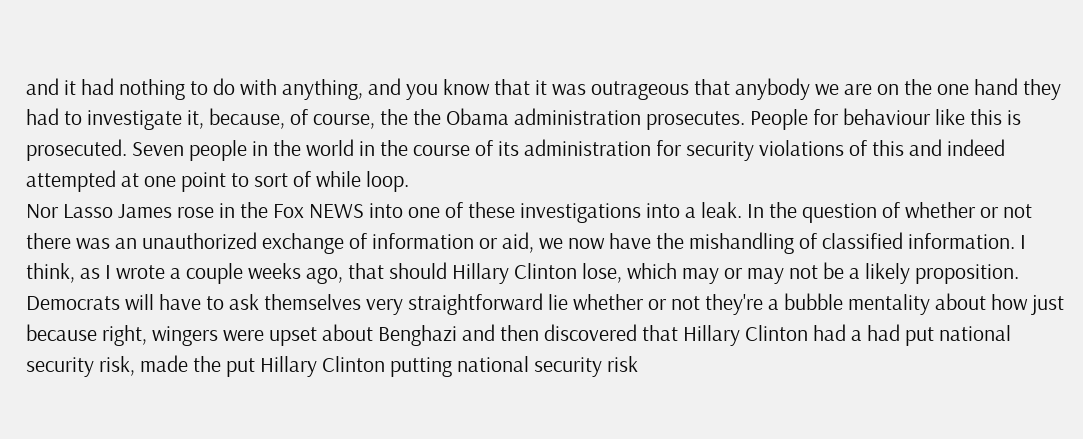and it had nothing to do with anything, and you know that it was outrageous that anybody we are on the one hand they had to investigate it, because, of course, the the Obama administration prosecutes. People for behaviour like this is prosecuted. Seven people in the world in the course of its administration for security violations of this and indeed attempted at one point to sort of while loop.
Nor Lasso James rose in the Fox NEWS into one of these investigations into a leak. In the question of whether or not there was an unauthorized exchange of information or aid, we now have the mishandling of classified information. I think, as I wrote a couple weeks ago, that should Hillary Clinton lose, which may or may not be a likely proposition. Democrats will have to ask themselves very straightforward lie whether or not they're a bubble mentality about how just because right, wingers were upset about Benghazi and then discovered that Hillary Clinton had a had put national security risk, made the put Hillary Clinton putting national security risk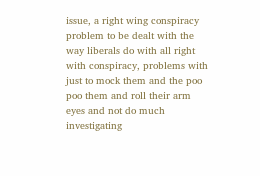issue, a right wing conspiracy problem to be dealt with the way liberals do with all right with conspiracy, problems with just to mock them and the poo poo them and roll their arm eyes and not do much investigating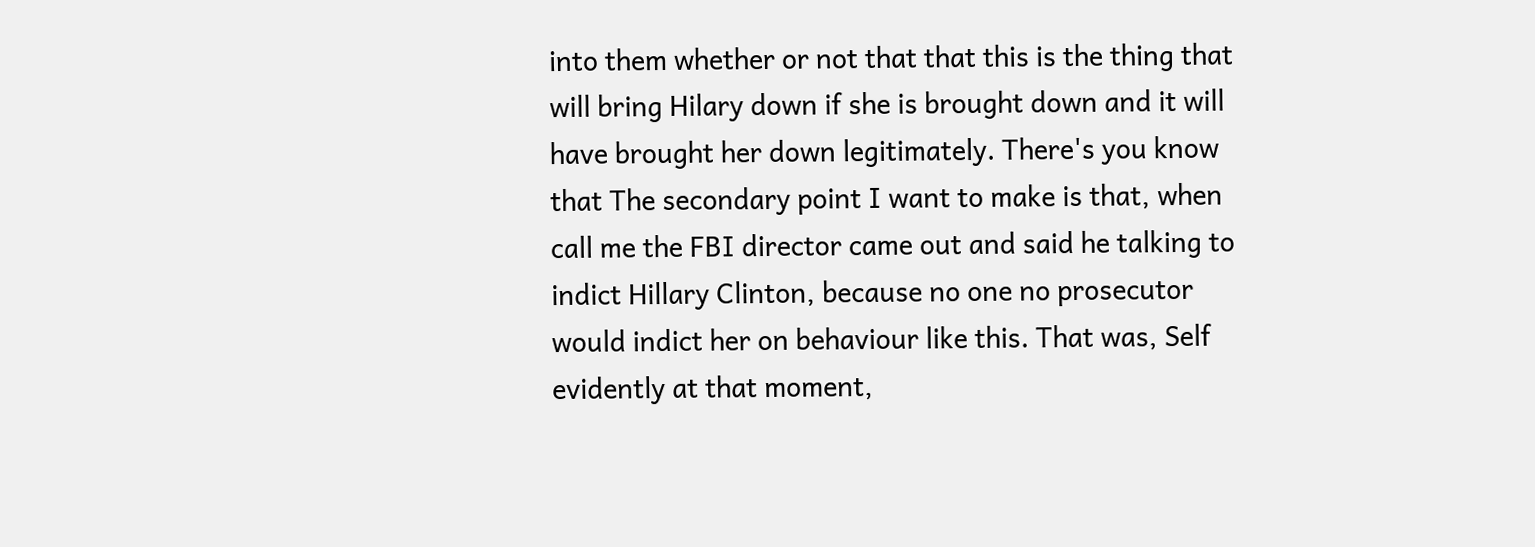into them whether or not that that this is the thing that will bring Hilary down if she is brought down and it will have brought her down legitimately. There's you know that The secondary point I want to make is that, when call me the FBI director came out and said he talking to indict Hillary Clinton, because no one no prosecutor would indict her on behaviour like this. That was, Self evidently at that moment,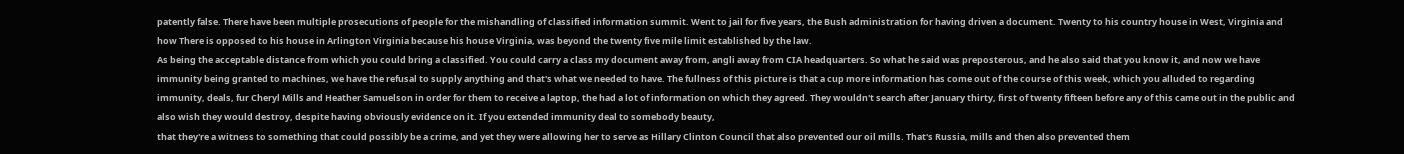patently false. There have been multiple prosecutions of people for the mishandling of classified information summit. Went to jail for five years, the Bush administration for having driven a document. Twenty to his country house in West, Virginia and how There is opposed to his house in Arlington Virginia because his house Virginia, was beyond the twenty five mile limit established by the law.
As being the acceptable distance from which you could bring a classified. You could carry a class my document away from, angli away from CIA headquarters. So what he said was preposterous, and he also said that you know it, and now we have immunity being granted to machines, we have the refusal to supply anything and that's what we needed to have. The fullness of this picture is that a cup more information has come out of the course of this week, which you alluded to regarding immunity, deals, fur Cheryl Mills and Heather Samuelson in order for them to receive a laptop, the had a lot of information on which they agreed. They wouldn't search after January thirty, first of twenty fifteen before any of this came out in the public and also wish they would destroy, despite having obviously evidence on it. If you extended immunity deal to somebody beauty,
that they're a witness to something that could possibly be a crime, and yet they were allowing her to serve as Hillary Clinton Council that also prevented our oil mills. That's Russia, mills and then also prevented them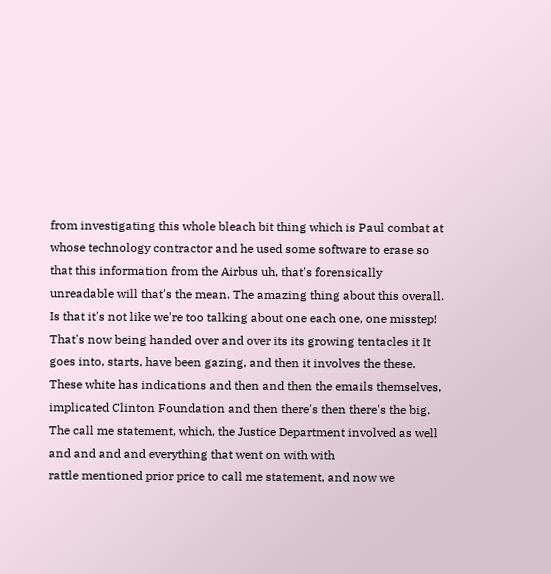from investigating this whole bleach bit thing which is Paul combat at whose technology contractor and he used some software to erase so that this information from the Airbus uh, that's forensically unreadable will that's the mean. The amazing thing about this overall. Is that it's not like we're too talking about one each one, one misstep! That's now being handed over and over its its growing tentacles it It goes into, starts, have been gazing, and then it involves the these. These white has indications and then and then the emails themselves, implicated Clinton Foundation and then there's then there's the big. The call me statement, which, the Justice Department involved as well and and and and everything that went on with with
rattle mentioned prior price to call me statement, and now we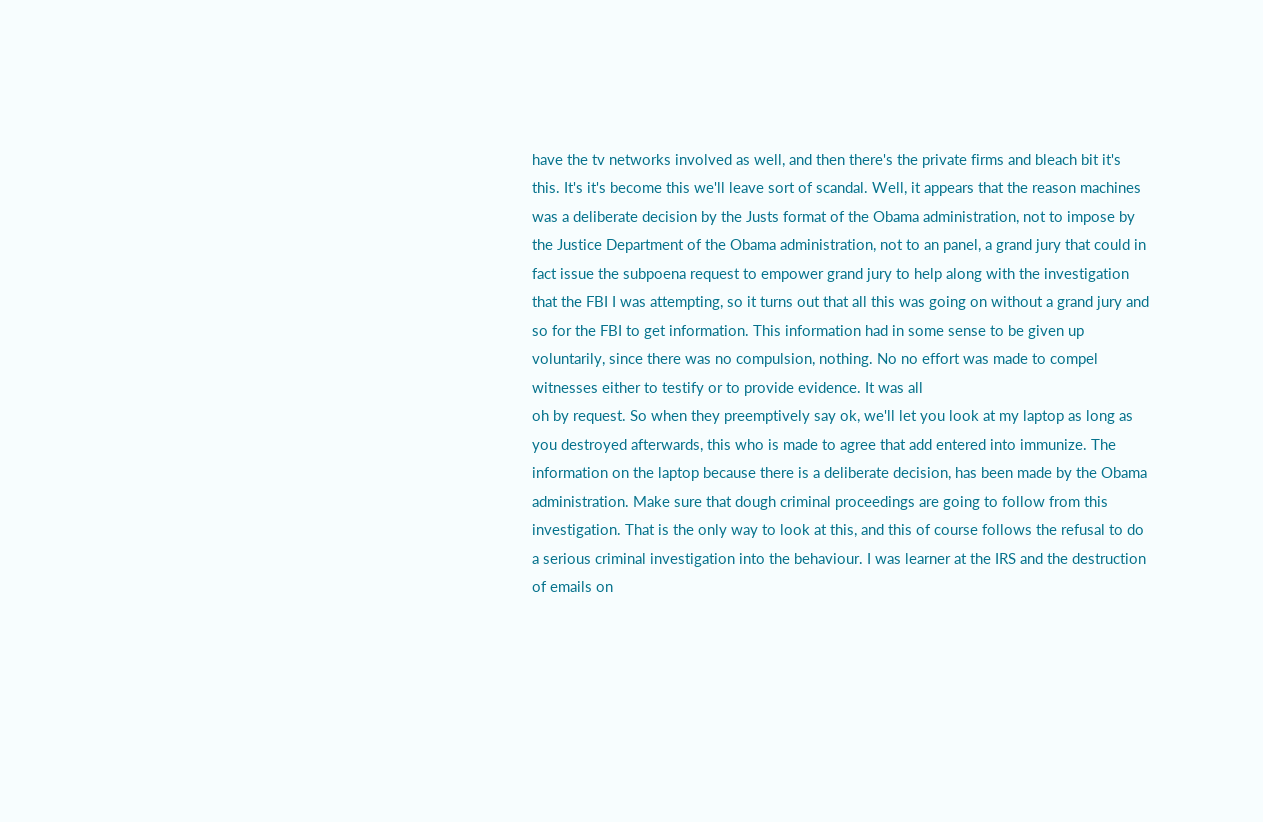have the tv networks involved as well, and then there's the private firms and bleach bit it's this. It's it's become this we'll leave sort of scandal. Well, it appears that the reason machines was a deliberate decision by the Justs format of the Obama administration, not to impose by the Justice Department of the Obama administration, not to an panel, a grand jury that could in fact issue the subpoena request to empower grand jury to help along with the investigation that the FBI I was attempting, so it turns out that all this was going on without a grand jury and so for the FBI to get information. This information had in some sense to be given up voluntarily, since there was no compulsion, nothing. No no effort was made to compel witnesses either to testify or to provide evidence. It was all
oh by request. So when they preemptively say ok, we'll let you look at my laptop as long as you destroyed afterwards, this who is made to agree that add entered into immunize. The information on the laptop because there is a deliberate decision, has been made by the Obama administration. Make sure that dough criminal proceedings are going to follow from this investigation. That is the only way to look at this, and this of course follows the refusal to do a serious criminal investigation into the behaviour. I was learner at the IRS and the destruction of emails on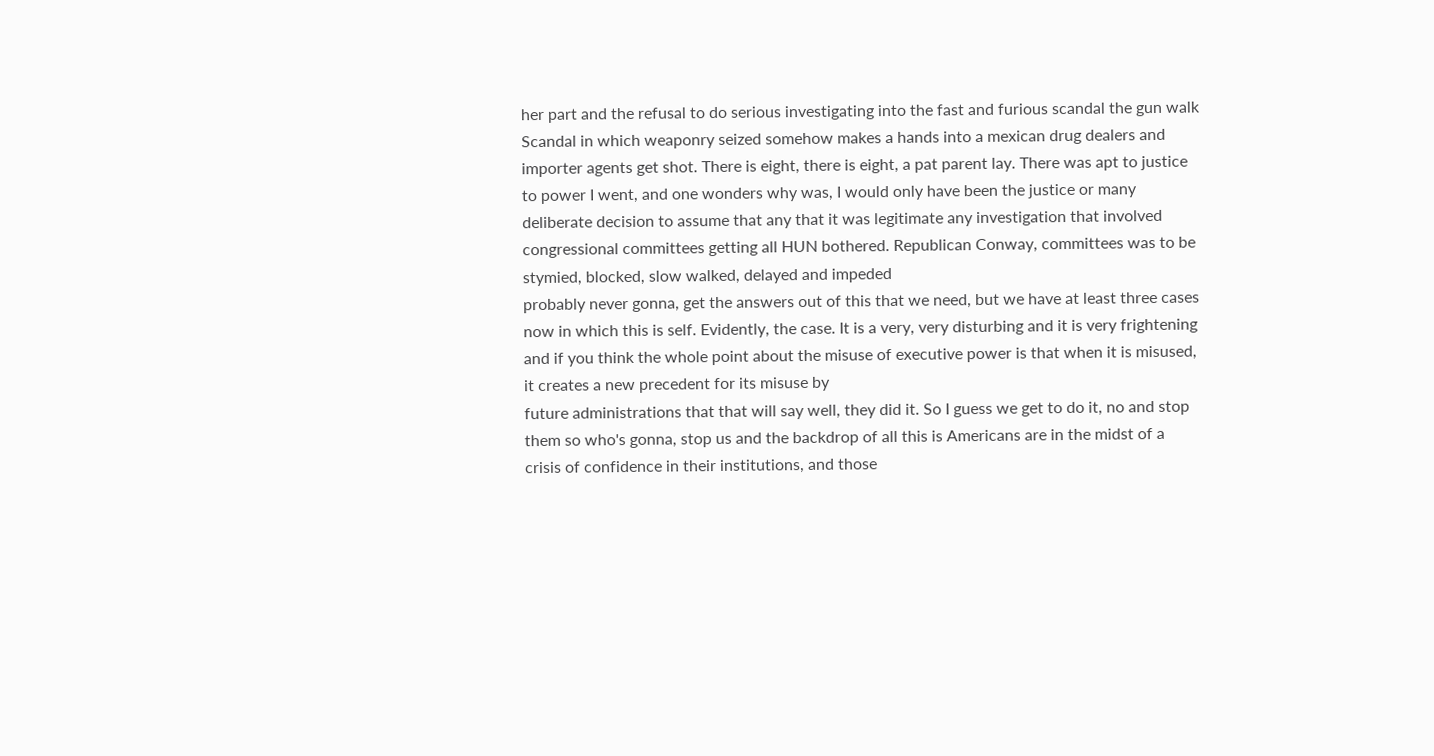her part and the refusal to do serious investigating into the fast and furious scandal the gun walk
Scandal in which weaponry seized somehow makes a hands into a mexican drug dealers and importer agents get shot. There is eight, there is eight, a pat parent lay. There was apt to justice to power I went, and one wonders why was, I would only have been the justice or many deliberate decision to assume that any that it was legitimate any investigation that involved congressional committees getting all HUN bothered. Republican Conway, committees was to be stymied, blocked, slow walked, delayed and impeded
probably never gonna, get the answers out of this that we need, but we have at least three cases now in which this is self. Evidently, the case. It is a very, very disturbing and it is very frightening and if you think the whole point about the misuse of executive power is that when it is misused, it creates a new precedent for its misuse by
future administrations that that will say well, they did it. So I guess we get to do it, no and stop them so who's gonna, stop us and the backdrop of all this is Americans are in the midst of a crisis of confidence in their institutions, and those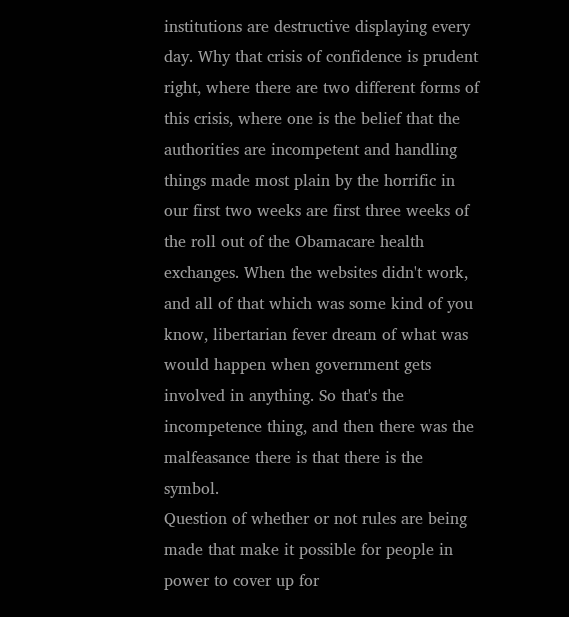institutions are destructive displaying every day. Why that crisis of confidence is prudent right, where there are two different forms of this crisis, where one is the belief that the authorities are incompetent and handling things made most plain by the horrific in our first two weeks are first three weeks of the roll out of the Obamacare health exchanges. When the websites didn't work, and all of that which was some kind of you know, libertarian fever dream of what was would happen when government gets involved in anything. So that's the incompetence thing, and then there was the malfeasance there is that there is the symbol.
Question of whether or not rules are being made that make it possible for people in power to cover up for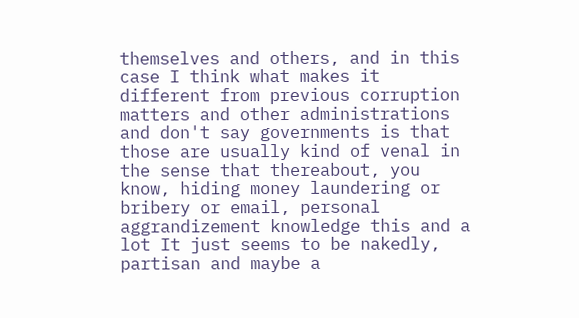themselves and others, and in this case I think what makes it different from previous corruption matters and other administrations and don't say governments is that those are usually kind of venal in the sense that thereabout, you know, hiding money laundering or bribery or email, personal aggrandizement knowledge this and a lot It just seems to be nakedly, partisan and maybe a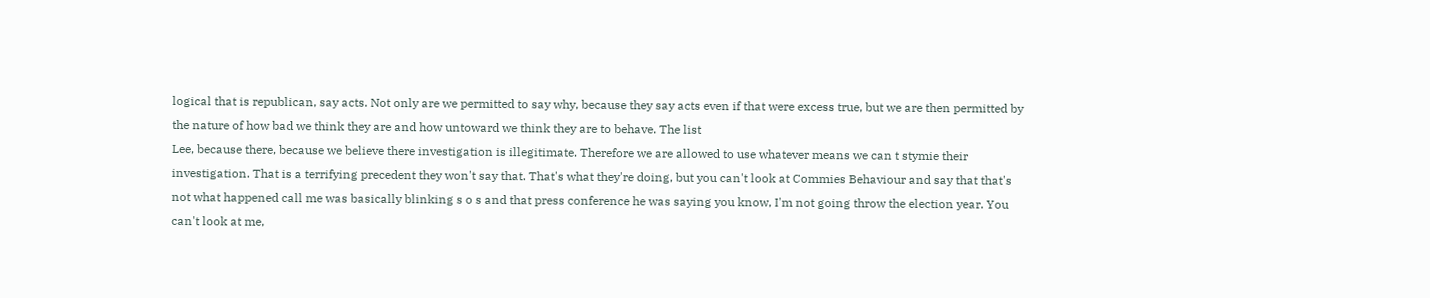logical that is republican, say acts. Not only are we permitted to say why, because they say acts even if that were excess true, but we are then permitted by the nature of how bad we think they are and how untoward we think they are to behave. The list
Lee, because there, because we believe there investigation is illegitimate. Therefore we are allowed to use whatever means we can t stymie their investigation. That is a terrifying precedent they won't say that. That's what they're doing, but you can't look at Commies Behaviour and say that that's not what happened call me was basically blinking s o s and that press conference he was saying you know, I'm not going throw the election year. You can't look at me,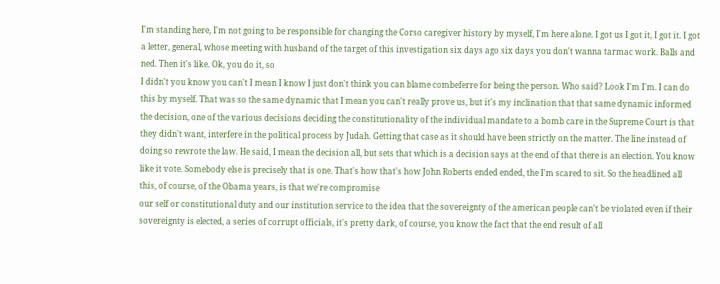I'm standing here, I'm not going to be responsible for changing the Corso caregiver history by myself, I'm here alone. I got us I got it, I got it. I got a letter, general, whose meeting with husband of the target of this investigation six days ago six days you don't wanna tarmac work. Balls and ned. Then it's like. Ok, you do it, so
I didn't you know you can't I mean I know I just don't think you can blame combeferre for being the person. Who said? Look I'm I'm. I can do this by myself. That was so the same dynamic that I mean you can't really prove us, but it's my inclination that that same dynamic informed the decision, one of the various decisions deciding the constitutionality of the individual mandate to a bomb care in the Supreme Court is that they didn't want, interfere in the political process by Judah. Getting that case as it should have been strictly on the matter. The line instead of doing so rewrote the law. He said, I mean the decision all, but sets that which is a decision says at the end of that there is an election. You know like it vote. Somebody else is precisely that is one. That's how that's how John Roberts ended ended, the I'm scared to sit. So the headlined all this, of course, of the Obama years, is that we're compromise
our self or constitutional duty and our institution service to the idea that the sovereignty of the american people can't be violated even if their sovereignty is elected, a series of corrupt officials, it's pretty dark, of course, you know the fact that the end result of all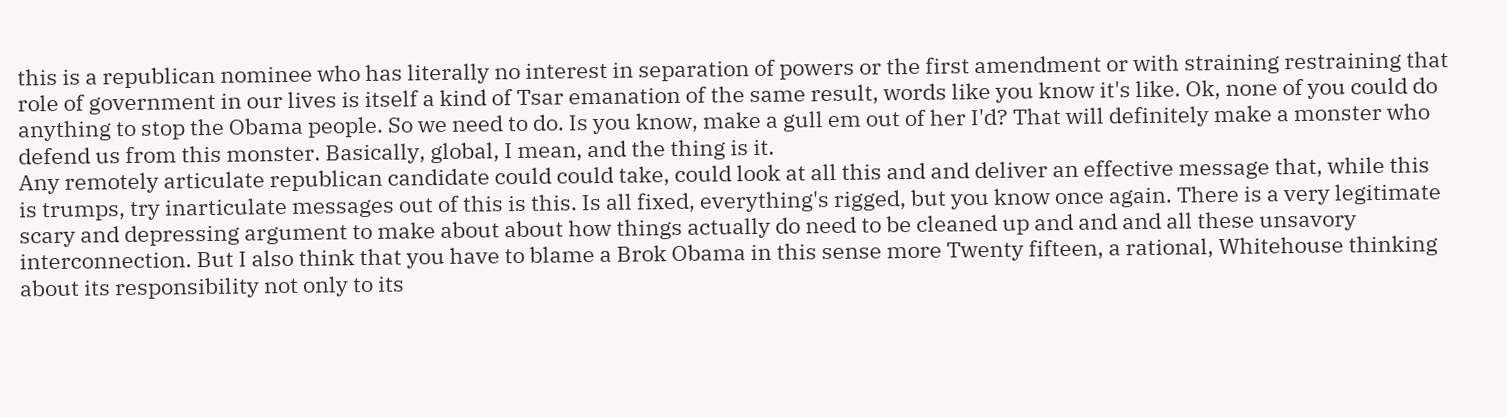this is a republican nominee who has literally no interest in separation of powers or the first amendment or with straining restraining that role of government in our lives is itself a kind of Tsar emanation of the same result, words like you know it's like. Ok, none of you could do anything to stop the Obama people. So we need to do. Is you know, make a gull em out of her I'd? That will definitely make a monster who defend us from this monster. Basically, global, I mean, and the thing is it.
Any remotely articulate republican candidate could could take, could look at all this and and deliver an effective message that, while this is trumps, try inarticulate messages out of this is this. Is all fixed, everything's rigged, but you know once again. There is a very legitimate scary and depressing argument to make about about how things actually do need to be cleaned up and and and all these unsavory interconnection. But I also think that you have to blame a Brok Obama in this sense more Twenty fifteen, a rational, Whitehouse thinking about its responsibility not only to its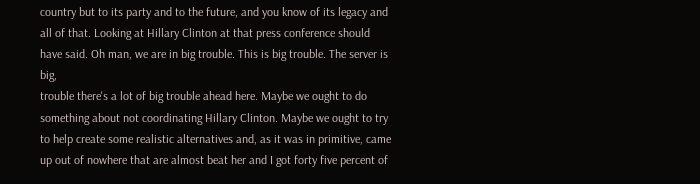country but to its party and to the future, and you know of its legacy and all of that. Looking at Hillary Clinton at that press conference should have said. Oh man, we are in big trouble. This is big trouble. The server is big,
trouble there's a lot of big trouble ahead here. Maybe we ought to do something about not coordinating Hillary Clinton. Maybe we ought to try to help create some realistic alternatives and, as it was in primitive, came up out of nowhere that are almost beat her and I got forty five percent of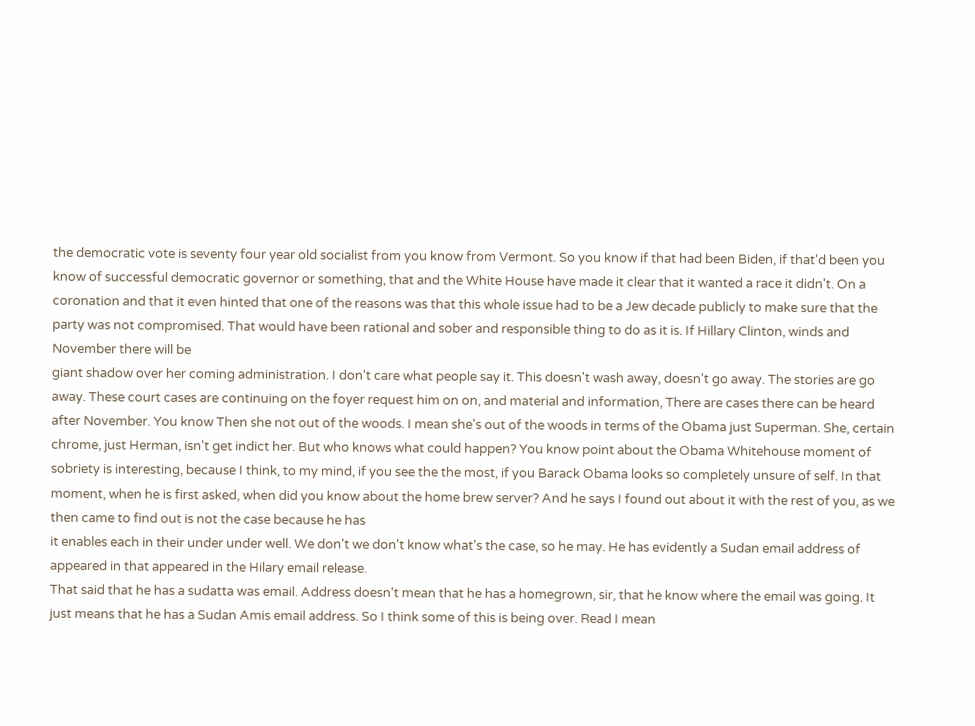the democratic vote is seventy four year old socialist from you know from Vermont. So you know if that had been Biden, if that'd been you know of successful democratic governor or something, that and the White House have made it clear that it wanted a race it didn't. On a coronation and that it even hinted that one of the reasons was that this whole issue had to be a Jew decade publicly to make sure that the party was not compromised. That would have been rational and sober and responsible thing to do as it is. If Hillary Clinton, winds and November there will be
giant shadow over her coming administration. I don't care what people say it. This doesn't wash away, doesn't go away. The stories are go away. These court cases are continuing on the foyer request him on on, and material and information, There are cases there can be heard after November. You know Then she not out of the woods. I mean she's out of the woods in terms of the Obama just Superman. She, certain chrome, just Herman, isn't get indict her. But who knows what could happen? You know point about the Obama Whitehouse moment of sobriety is interesting, because I think, to my mind, if you see the the most, if you Barack Obama looks so completely unsure of self. In that moment, when he is first asked, when did you know about the home brew server? And he says I found out about it with the rest of you, as we then came to find out is not the case because he has
it enables each in their under under well. We don't we don't know what's the case, so he may. He has evidently a Sudan email address of appeared in that appeared in the Hilary email release.
That said that he has a sudatta was email. Address doesn't mean that he has a homegrown, sir, that he know where the email was going. It just means that he has a Sudan Amis email address. So I think some of this is being over. Read I mean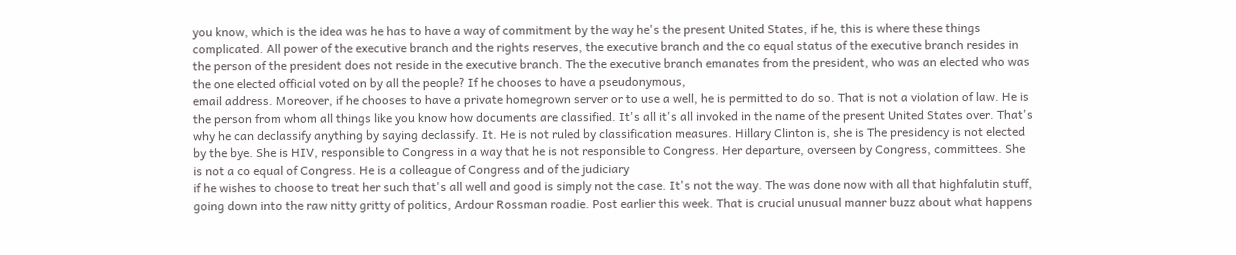you know, which is the idea was he has to have a way of commitment by the way he's the present United States, if he, this is where these things complicated. All power of the executive branch and the rights reserves, the executive branch and the co equal status of the executive branch resides in the person of the president does not reside in the executive branch. The the executive branch emanates from the president, who was an elected who was the one elected official voted on by all the people? If he chooses to have a pseudonymous,
email address. Moreover, if he chooses to have a private homegrown server or to use a well, he is permitted to do so. That is not a violation of law. He is the person from whom all things like you know how documents are classified. It's all it's all invoked in the name of the present United States over. That's why he can declassify anything by saying declassify. It. He is not ruled by classification measures. Hillary Clinton is, she is The presidency is not elected by the bye. She is HIV, responsible to Congress in a way that he is not responsible to Congress. Her departure, overseen by Congress, committees. She is not a co equal of Congress. He is a colleague of Congress and of the judiciary
if he wishes to choose to treat her such that's all well and good is simply not the case. It's not the way. The was done now with all that highfalutin stuff, going down into the raw nitty gritty of politics, Ardour Rossman roadie. Post earlier this week. That is crucial unusual manner buzz about what happens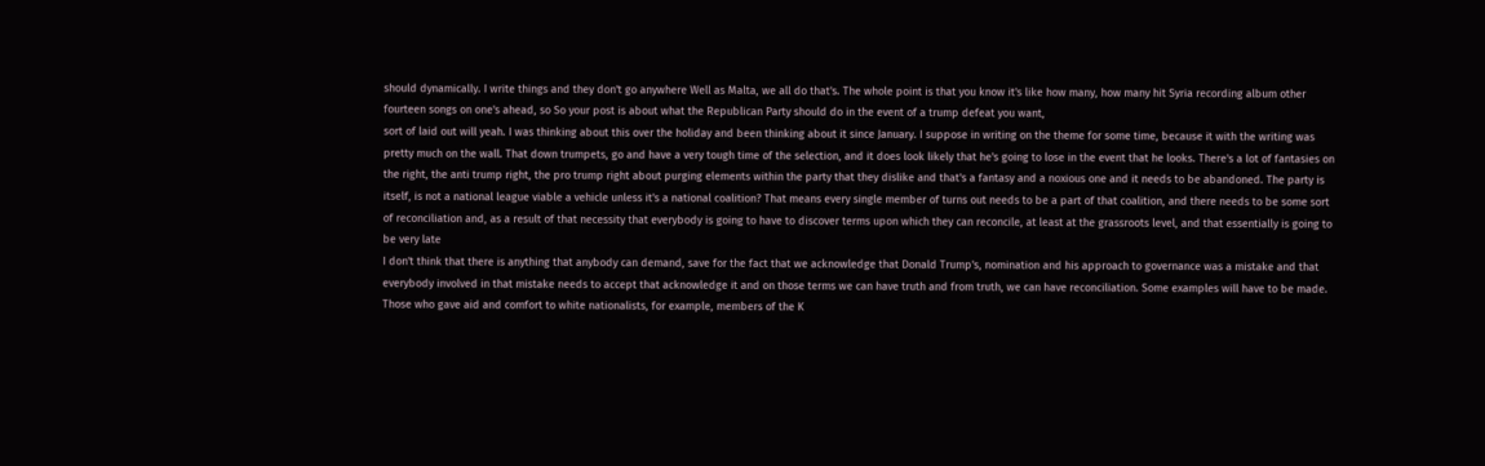should dynamically. I write things and they don't go anywhere Well as Malta, we all do that's. The whole point is that you know it's like how many, how many hit Syria recording album other fourteen songs on one's ahead, so So your post is about what the Republican Party should do in the event of a trump defeat you want,
sort of laid out will yeah. I was thinking about this over the holiday and been thinking about it since January. I suppose in writing on the theme for some time, because it with the writing was pretty much on the wall. That down trumpets, go and have a very tough time of the selection, and it does look likely that he's going to lose in the event that he looks. There's a lot of fantasies on the right, the anti trump right, the pro trump right about purging elements within the party that they dislike and that's a fantasy and a noxious one and it needs to be abandoned. The party is itself, is not a national league viable a vehicle unless it's a national coalition? That means every single member of turns out needs to be a part of that coalition, and there needs to be some sort of reconciliation and, as a result of that necessity that everybody is going to have to discover terms upon which they can reconcile, at least at the grassroots level, and that essentially is going to be very late
I don't think that there is anything that anybody can demand, save for the fact that we acknowledge that Donald Trump's, nomination and his approach to governance was a mistake and that everybody involved in that mistake needs to accept that acknowledge it and on those terms we can have truth and from truth, we can have reconciliation. Some examples will have to be made. Those who gave aid and comfort to white nationalists, for example, members of the K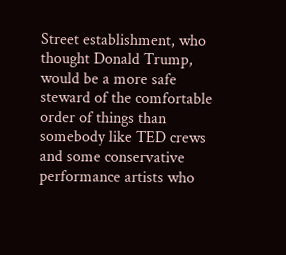Street establishment, who thought Donald Trump, would be a more safe steward of the comfortable order of things than somebody like TED crews and some conservative performance artists who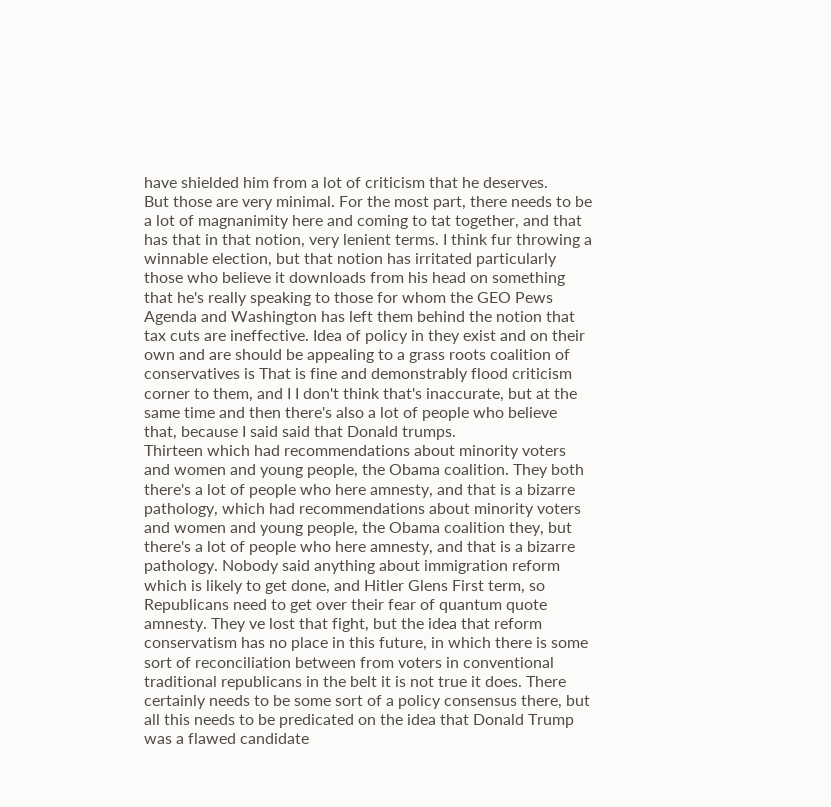have shielded him from a lot of criticism that he deserves.
But those are very minimal. For the most part, there needs to be a lot of magnanimity here and coming to tat together, and that has that in that notion, very lenient terms. I think fur throwing a winnable election, but that notion has irritated particularly those who believe it downloads from his head on something that he's really speaking to those for whom the GEO Pews Agenda and Washington has left them behind the notion that tax cuts are ineffective. Idea of policy in they exist and on their own and are should be appealing to a grass roots coalition of conservatives is That is fine and demonstrably flood criticism corner to them, and I I don't think that's inaccurate, but at the same time and then there's also a lot of people who believe that, because I said said that Donald trumps.
Thirteen which had recommendations about minority voters and women and young people, the Obama coalition. They both there's a lot of people who here amnesty, and that is a bizarre pathology, which had recommendations about minority voters and women and young people, the Obama coalition they, but there's a lot of people who here amnesty, and that is a bizarre pathology. Nobody said anything about immigration reform which is likely to get done, and Hitler Glens First term, so Republicans need to get over their fear of quantum quote amnesty. They ve lost that fight, but the idea that reform conservatism has no place in this future, in which there is some sort of reconciliation between from voters in conventional traditional republicans in the belt it is not true it does. There certainly needs to be some sort of a policy consensus there, but all this needs to be predicated on the idea that Donald Trump was a flawed candidate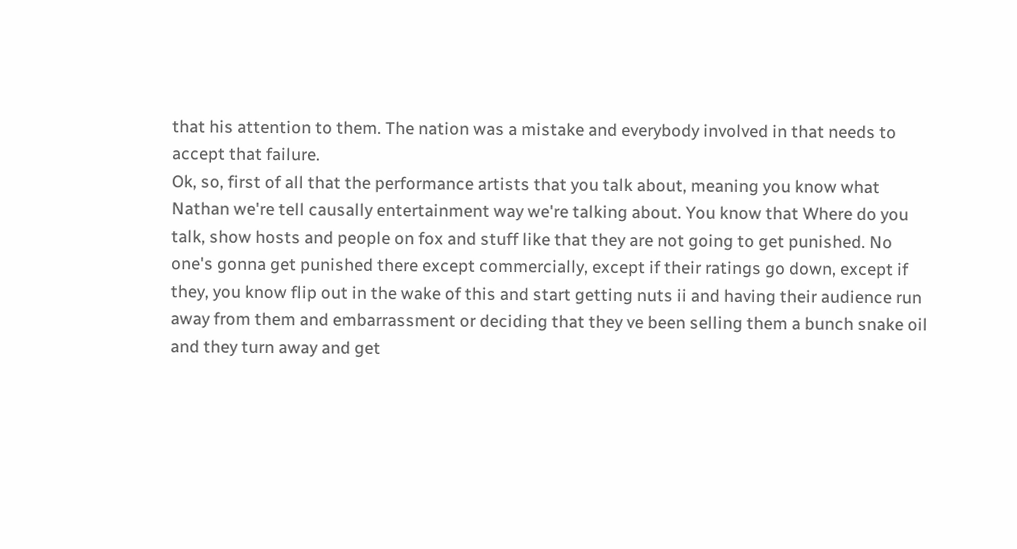that his attention to them. The nation was a mistake and everybody involved in that needs to accept that failure.
Ok, so, first of all that the performance artists that you talk about, meaning you know what Nathan we're tell causally entertainment way we're talking about. You know that Where do you talk, show hosts and people on fox and stuff like that they are not going to get punished. No one's gonna get punished there except commercially, except if their ratings go down, except if they, you know flip out in the wake of this and start getting nuts ii and having their audience run away from them and embarrassment or deciding that they ve been selling them a bunch snake oil and they turn away and get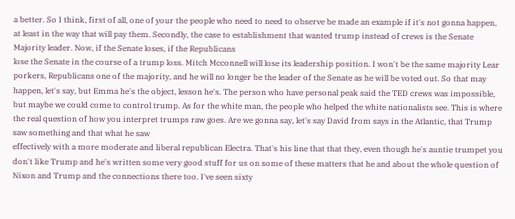a better. So I think, first of all, one of your the people who need to need to observe be made an example if it's not gonna happen, at least in the way that will pay them. Secondly, the case to establishment that wanted trump instead of crews is the Senate Majority leader. Now, if the Senate loses, if the Republicans
lose the Senate in the course of a trump loss. Mitch Mcconnell will lose its leadership position. I won't be the same majority Lear porkers, Republicans one of the majority, and he will no longer be the leader of the Senate as he will be voted out. So that may happen, let's say, but Emma he's the object, lesson he's. The person who have personal peak said the TED crews was impossible, but maybe we could come to control trump. As for the white man, the people who helped the white nationalists see. This is where the real question of how you interpret trumps raw goes. Are we gonna say, let's say David from says in the Atlantic, that Trump saw something and that what he saw
effectively with a more moderate and liberal republican Electra. That's his line that that they, even though he's auntie trumpet you don't like Trump and he's written some very good stuff for us on some of these matters that he and about the whole question of Nixon and Trump and the connections there too. I've seen sixty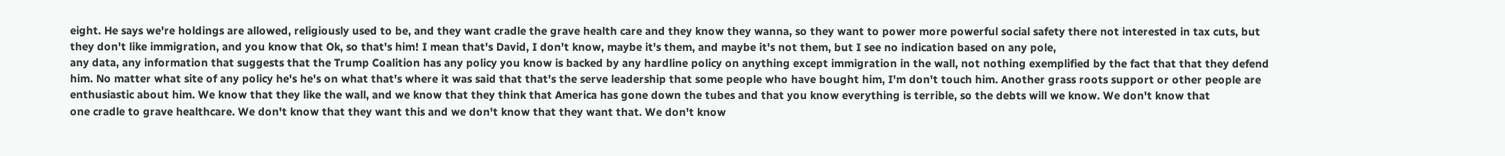eight. He says we're holdings are allowed, religiously used to be, and they want cradle the grave health care and they know they wanna, so they want to power more powerful social safety there not interested in tax cuts, but they don't like immigration, and you know that Ok, so that's him! I mean that's David, I don't know, maybe it's them, and maybe it's not them, but I see no indication based on any pole,
any data, any information that suggests that the Trump Coalition has any policy you know is backed by any hardline policy on anything except immigration in the wall, not nothing exemplified by the fact that that they defend him. No matter what site of any policy he's he's on what that's where it was said that that's the serve leadership that some people who have bought him, I'm don't touch him. Another grass roots support or other people are enthusiastic about him. We know that they like the wall, and we know that they think that America has gone down the tubes and that you know everything is terrible, so the debts will we know. We don't know that
one cradle to grave healthcare. We don't know that they want this and we don't know that they want that. We don't know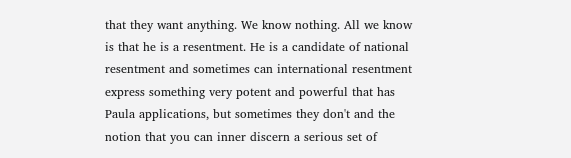that they want anything. We know nothing. All we know is that he is a resentment. He is a candidate of national resentment and sometimes can international resentment express something very potent and powerful that has Paula applications, but sometimes they don't and the notion that you can inner discern a serious set of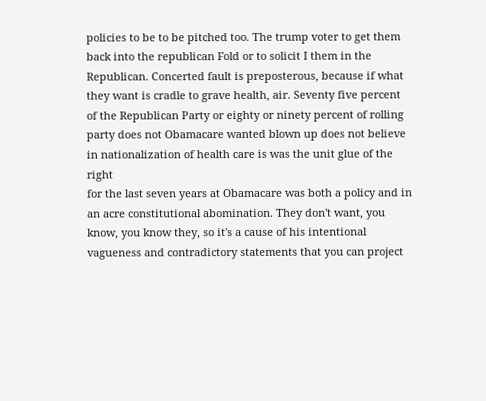policies to be to be pitched too. The trump voter to get them back into the republican Fold or to solicit I them in the Republican. Concerted fault is preposterous, because if what they want is cradle to grave health, air. Seventy five percent of the Republican Party or eighty or ninety percent of rolling party does not Obamacare wanted blown up does not believe in nationalization of health care is was the unit glue of the right
for the last seven years at Obamacare was both a policy and in an acre constitutional abomination. They don't want, you know, you know they, so it's a cause of his intentional vagueness and contradictory statements that you can project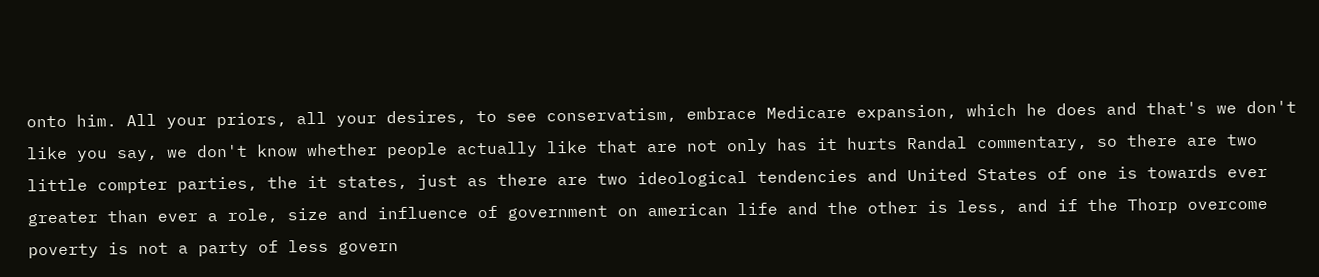onto him. All your priors, all your desires, to see conservatism, embrace Medicare expansion, which he does and that's we don't like you say, we don't know whether people actually like that are not only has it hurts Randal commentary, so there are two little compter parties, the it states, just as there are two ideological tendencies and United States of one is towards ever greater than ever a role, size and influence of government on american life and the other is less, and if the Thorp overcome poverty is not a party of less govern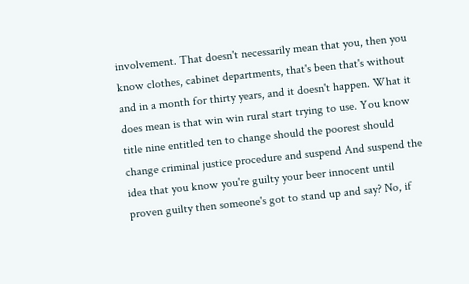involvement. That doesn't necessarily mean that you, then you know clothes, cabinet departments, that's been that's without and in a month for thirty years, and it doesn't happen. What it does mean is that win win rural start trying to use. You know title nine entitled ten to change should the poorest should change criminal justice procedure and suspend And suspend the idea that you know you're guilty your beer innocent until proven guilty then someone's got to stand up and say? No, if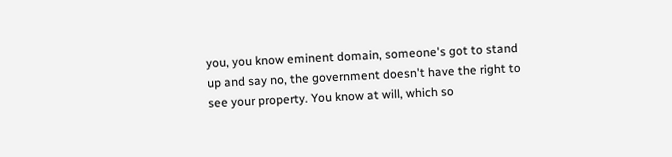you, you know eminent domain, someone's got to stand up and say no, the government doesn't have the right to see your property. You know at will, which so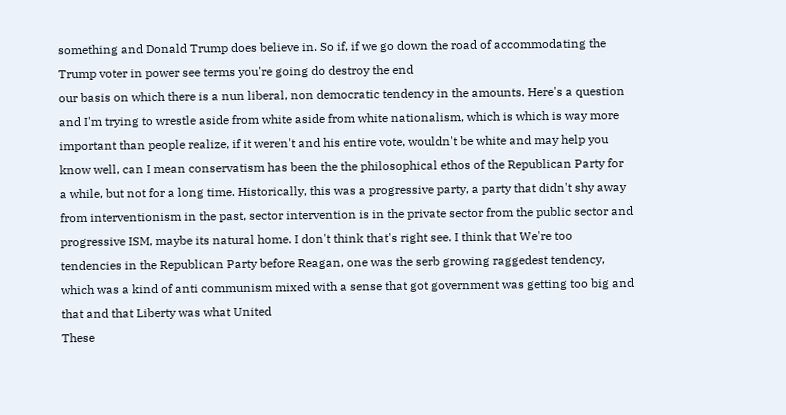something and Donald Trump does believe in. So if, if we go down the road of accommodating the Trump voter in power see terms you're going do destroy the end
our basis on which there is a nun liberal, non democratic tendency in the amounts. Here's a question and I'm trying to wrestle aside from white aside from white nationalism, which is which is way more important than people realize, if it weren't and his entire vote, wouldn't be white and may help you know well, can I mean conservatism has been the the philosophical ethos of the Republican Party for a while, but not for a long time. Historically, this was a progressive party, a party that didn't shy away from interventionism in the past, sector intervention is in the private sector from the public sector and progressive ISM, maybe its natural home. I don't think that's right see. I think that We're too tendencies in the Republican Party before Reagan, one was the serb growing raggedest tendency, which was a kind of anti communism mixed with a sense that got government was getting too big and that and that Liberty was what United
These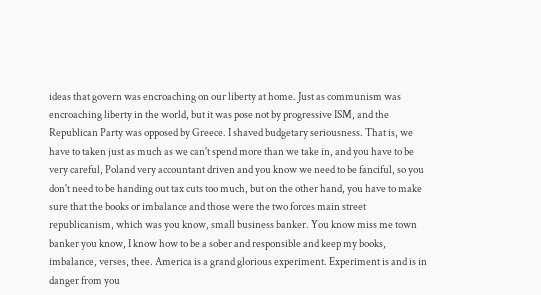ideas that govern was encroaching on our liberty at home. Just as communism was encroaching liberty in the world, but it was pose not by progressive ISM, and the Republican Party was opposed by Greece. I shaved budgetary seriousness. That is, we have to taken just as much as we can't spend more than we take in, and you have to be very careful, Poland very accountant driven and you know we need to be fanciful, so you don't need to be handing out tax cuts too much, but on the other hand, you have to make sure that the books or imbalance and those were the two forces main street republicanism, which was you know, small business banker. You know miss me town banker you know, I know how to be a sober and responsible and keep my books, imbalance, verses, thee. America is a grand glorious experiment. Experiment is and is in danger from you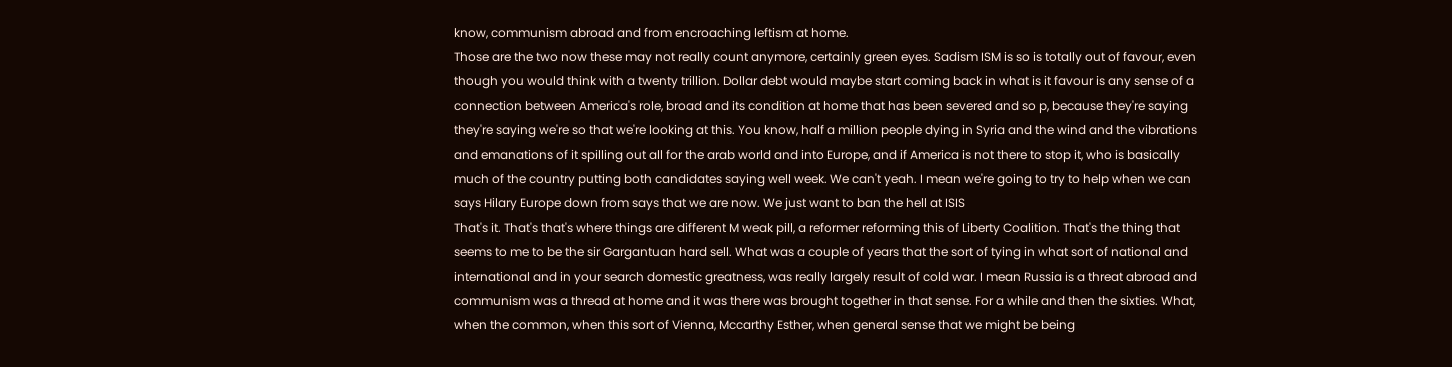know, communism abroad and from encroaching leftism at home.
Those are the two now these may not really count anymore, certainly green eyes. Sadism ISM is so is totally out of favour, even though you would think with a twenty trillion. Dollar debt would maybe start coming back in what is it favour is any sense of a connection between America's role, broad and its condition at home that has been severed and so p, because they're saying they're saying we're so that we're looking at this. You know, half a million people dying in Syria and the wind and the vibrations and emanations of it spilling out all for the arab world and into Europe, and if America is not there to stop it, who is basically much of the country putting both candidates saying well week. We can't yeah. I mean we're going to try to help when we can says Hilary Europe down from says that we are now. We just want to ban the hell at ISIS
That's it. That's that's where things are different M weak pill, a reformer reforming this of Liberty Coalition. That's the thing that seems to me to be the sir Gargantuan hard sell. What was a couple of years that the sort of tying in what sort of national and international and in your search domestic greatness, was really largely result of cold war. I mean Russia is a threat abroad and communism was a thread at home and it was there was brought together in that sense. For a while and then the sixties. What, when the common, when this sort of Vienna, Mccarthy Esther, when general sense that we might be being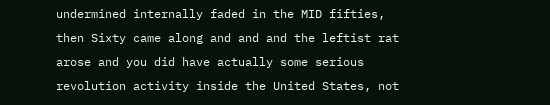undermined internally faded in the MID fifties, then Sixty came along and and and the leftist rat
arose and you did have actually some serious revolution activity inside the United States, not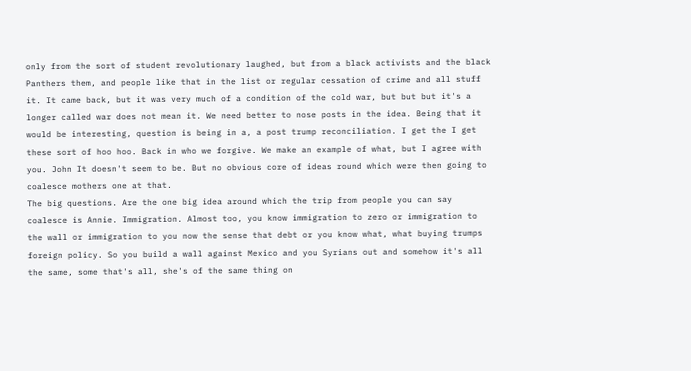only from the sort of student revolutionary laughed, but from a black activists and the black Panthers them, and people like that in the list or regular cessation of crime and all stuff it. It came back, but it was very much of a condition of the cold war, but but but it's a longer called war does not mean it. We need better to nose posts in the idea. Being that it would be interesting, question is being in a, a post trump reconciliation. I get the I get these sort of hoo hoo. Back in who we forgive. We make an example of what, but I agree with you. John It doesn't seem to be. But no obvious core of ideas round which were then going to coalesce mothers one at that.
The big questions. Are the one big idea around which the trip from people you can say coalesce is Annie. Immigration. Almost too, you know immigration to zero or immigration to the wall or immigration to you now the sense that debt or you know what, what buying trumps foreign policy. So you build a wall against Mexico and you Syrians out and somehow it's all the same, some that's all, she's of the same thing on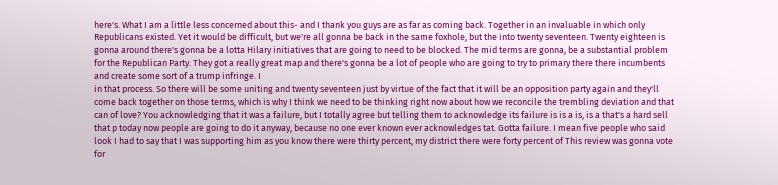here's. What I am a little less concerned about this- and I thank you guys are as far as coming back. Together in an invaluable in which only Republicans existed. Yet it would be difficult, but we're all gonna be back in the same foxhole, but the into twenty seventeen. Twenty eighteen is gonna around there's gonna be a lotta Hilary initiatives that are going to need to be blocked. The mid terms are gonna, be a substantial problem for the Republican Party. They got a really great map and there's gonna be a lot of people who are going to try to primary there there incumbents and create some sort of a trump infringe. I
in that process. So there will be some uniting and twenty seventeen just by virtue of the fact that it will be an opposition party again and they'll come back together on those terms, which is why I think we need to be thinking right now about how we reconcile the trembling deviation and that can of love? You acknowledging that it was a failure, but I totally agree but telling them to acknowledge its failure is is a is, is a that's a hard sell that p today now people are going to do it anyway, because no one ever known ever acknowledges tat. Gotta failure. I mean five people who said look I had to say that I was supporting him as you know there were thirty percent, my district there were forty percent of This review was gonna vote for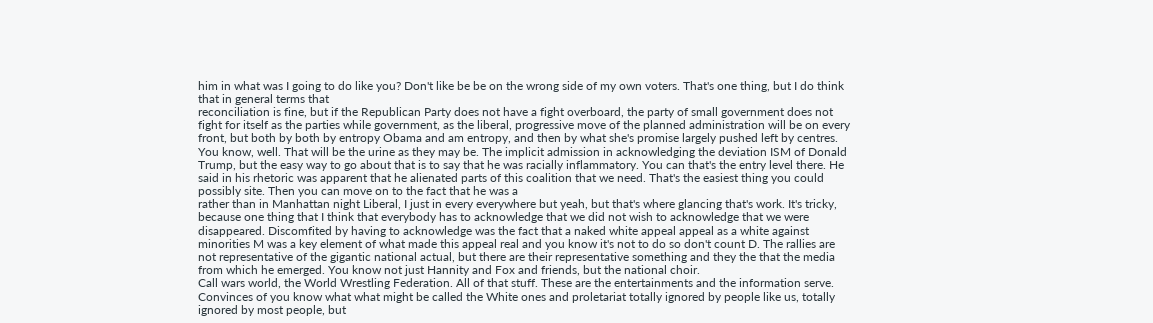him in what was I going to do like you? Don't like be be on the wrong side of my own voters. That's one thing, but I do think that in general terms that
reconciliation is fine, but if the Republican Party does not have a fight overboard, the party of small government does not fight for itself as the parties while government, as the liberal, progressive move of the planned administration will be on every front, but both by both by entropy Obama and am entropy, and then by what she's promise largely pushed left by centres. You know, well. That will be the urine as they may be. The implicit admission in acknowledging the deviation ISM of Donald Trump, but the easy way to go about that is to say that he was racially inflammatory. You can that's the entry level there. He said in his rhetoric was apparent that he alienated parts of this coalition that we need. That's the easiest thing you could possibly site. Then you can move on to the fact that he was a
rather than in Manhattan night Liberal, I just in every everywhere but yeah, but that's where glancing that's work. It's tricky, because one thing that I think that everybody has to acknowledge that we did not wish to acknowledge that we were disappeared. Discomfited by having to acknowledge was the fact that a naked white appeal appeal as a white against minorities M was a key element of what made this appeal real and you know it's not to do so don't count D. The rallies are not representative of the gigantic national actual, but there are their representative something and they the that the media from which he emerged. You know not just Hannity and Fox and friends, but the national choir.
Call wars world, the World Wrestling Federation. All of that stuff. These are the entertainments and the information serve. Convinces of you know what what might be called the White ones and proletariat totally ignored by people like us, totally ignored by most people, but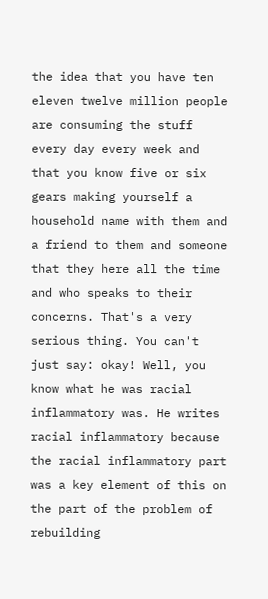the idea that you have ten eleven twelve million people are consuming the stuff every day every week and that you know five or six gears making yourself a household name with them and a friend to them and someone that they here all the time and who speaks to their concerns. That's a very serious thing. You can't just say: okay! Well, you know what he was racial inflammatory was. He writes racial inflammatory because the racial inflammatory part was a key element of this on the part of the problem of rebuilding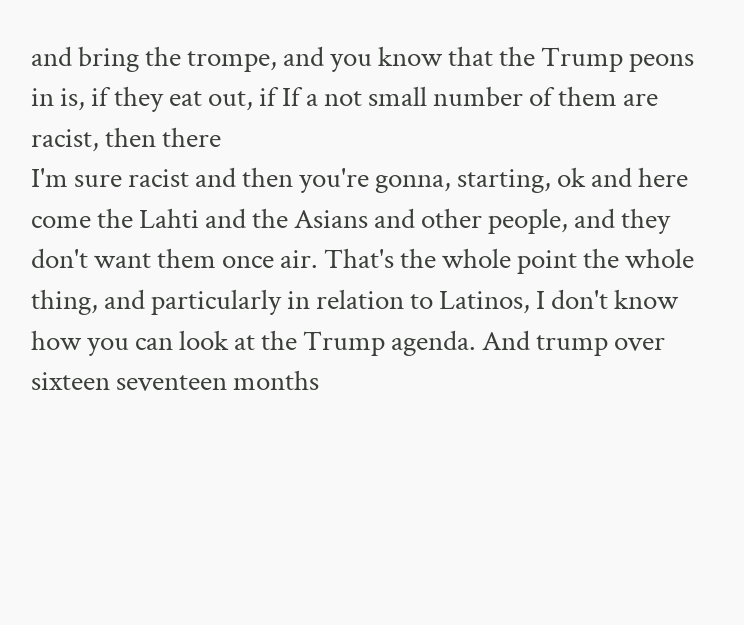and bring the trompe, and you know that the Trump peons in is, if they eat out, if If a not small number of them are racist, then there
I'm sure racist and then you're gonna, starting, ok and here come the Lahti and the Asians and other people, and they don't want them once air. That's the whole point the whole thing, and particularly in relation to Latinos, I don't know how you can look at the Trump agenda. And trump over sixteen seventeen months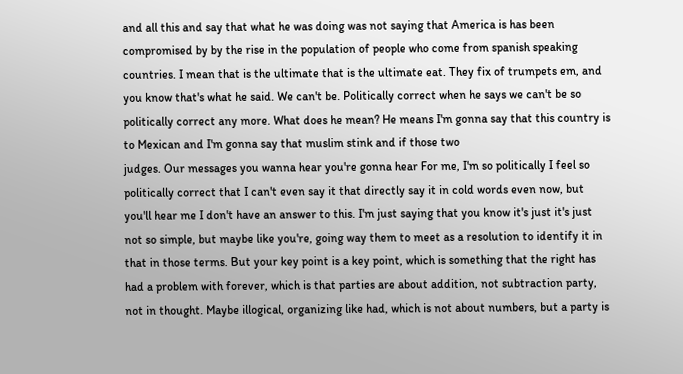and all this and say that what he was doing was not saying that America is has been compromised by by the rise in the population of people who come from spanish speaking countries. I mean that is the ultimate that is the ultimate eat. They fix of trumpets em, and you know that's what he said. We can't be. Politically correct when he says we can't be so politically correct any more. What does he mean? He means I'm gonna say that this country is to Mexican and I'm gonna say that muslim stink and if those two
judges. Our messages you wanna hear you're gonna hear For me, I'm so politically I feel so politically correct that I can't even say it that directly say it in cold words even now, but you'll hear me I don't have an answer to this. I'm just saying that you know it's just it's just not so simple, but maybe like you're, going way them to meet as a resolution to identify it in that in those terms. But your key point is a key point, which is something that the right has had a problem with forever, which is that parties are about addition, not subtraction party, not in thought. Maybe illogical, organizing like had, which is not about numbers, but a party is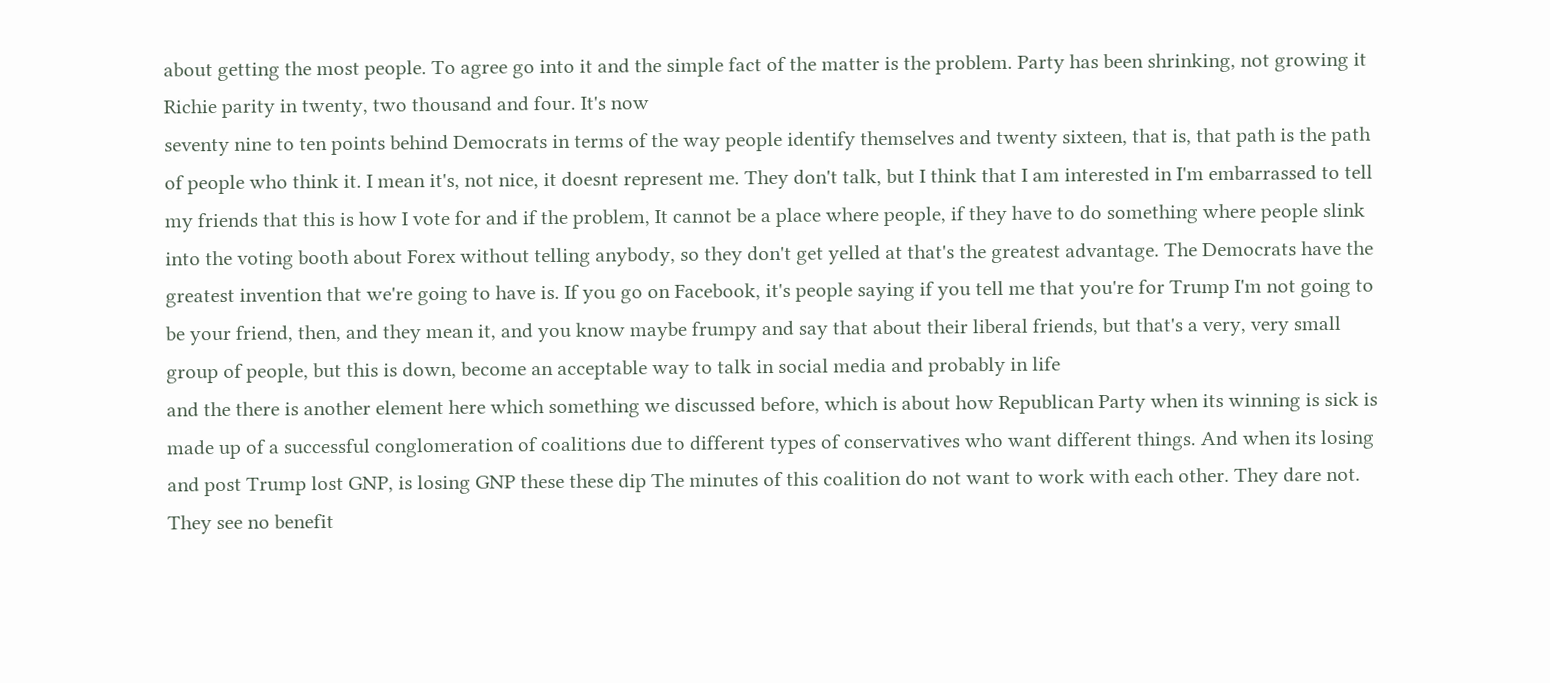about getting the most people. To agree go into it and the simple fact of the matter is the problem. Party has been shrinking, not growing it Richie parity in twenty, two thousand and four. It's now
seventy nine to ten points behind Democrats in terms of the way people identify themselves and twenty sixteen, that is, that path is the path of people who think it. I mean it's, not nice, it doesnt represent me. They don't talk, but I think that I am interested in I'm embarrassed to tell my friends that this is how I vote for and if the problem, It cannot be a place where people, if they have to do something where people slink into the voting booth about Forex without telling anybody, so they don't get yelled at that's the greatest advantage. The Democrats have the greatest invention that we're going to have is. If you go on Facebook, it's people saying if you tell me that you're for Trump I'm not going to be your friend, then, and they mean it, and you know maybe frumpy and say that about their liberal friends, but that's a very, very small group of people, but this is down, become an acceptable way to talk in social media and probably in life
and the there is another element here which something we discussed before, which is about how Republican Party when its winning is sick is made up of a successful conglomeration of coalitions due to different types of conservatives who want different things. And when its losing and post Trump lost GNP, is losing GNP these these dip The minutes of this coalition do not want to work with each other. They dare not. They see no benefit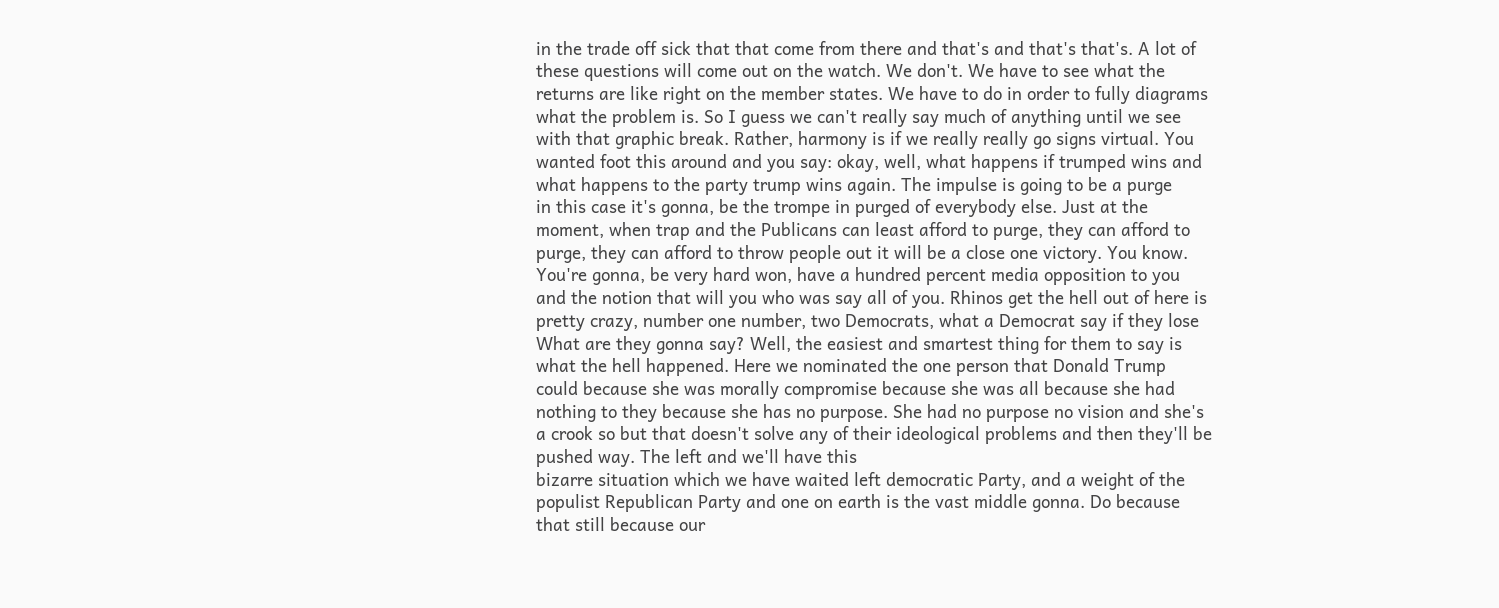in the trade off sick that that come from there and that's and that's that's. A lot of these questions will come out on the watch. We don't. We have to see what the returns are like right on the member states. We have to do in order to fully diagrams what the problem is. So I guess we can't really say much of anything until we see with that graphic break. Rather, harmony is if we really really go signs virtual. You wanted foot this around and you say: okay, well, what happens if trumped wins and what happens to the party trump wins again. The impulse is going to be a purge
in this case it's gonna, be the trompe in purged of everybody else. Just at the moment, when trap and the Publicans can least afford to purge, they can afford to purge, they can afford to throw people out it will be a close one victory. You know. You're gonna, be very hard won, have a hundred percent media opposition to you and the notion that will you who was say all of you. Rhinos get the hell out of here is pretty crazy, number one number, two Democrats, what a Democrat say if they lose What are they gonna say? Well, the easiest and smartest thing for them to say is what the hell happened. Here we nominated the one person that Donald Trump could because she was morally compromise because she was all because she had nothing to they because she has no purpose. She had no purpose no vision and she's a crook so but that doesn't solve any of their ideological problems and then they'll be pushed way. The left and we'll have this
bizarre situation which we have waited left democratic Party, and a weight of the populist Republican Party and one on earth is the vast middle gonna. Do because that still because our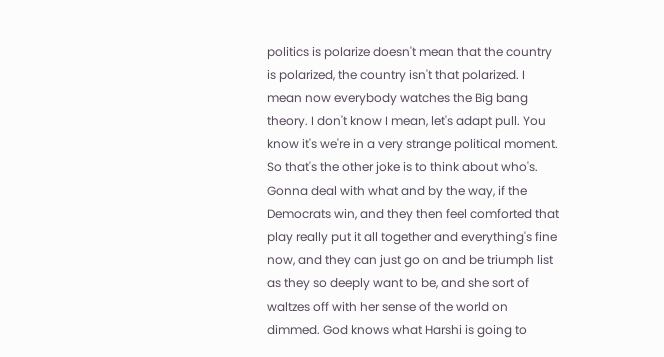politics is polarize doesn't mean that the country is polarized, the country isn't that polarized. I mean now everybody watches the Big bang theory. I don't know I mean, let's adapt pull. You know it's we're in a very strange political moment. So that's the other joke is to think about who's. Gonna deal with what and by the way, if the Democrats win, and they then feel comforted that
play really put it all together and everything's fine now, and they can just go on and be triumph list as they so deeply want to be, and she sort of waltzes off with her sense of the world on dimmed. God knows what Harshi is going to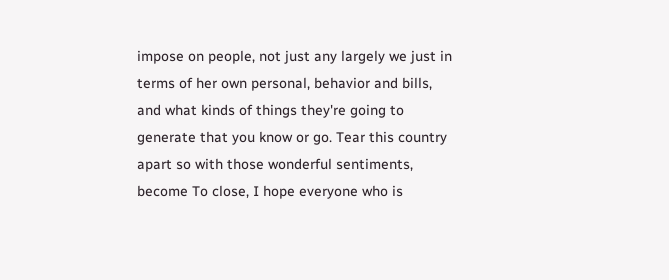impose on people, not just any largely we just in terms of her own personal, behavior and bills, and what kinds of things they're going to generate that you know or go. Tear this country apart so with those wonderful sentiments, become To close, I hope everyone who is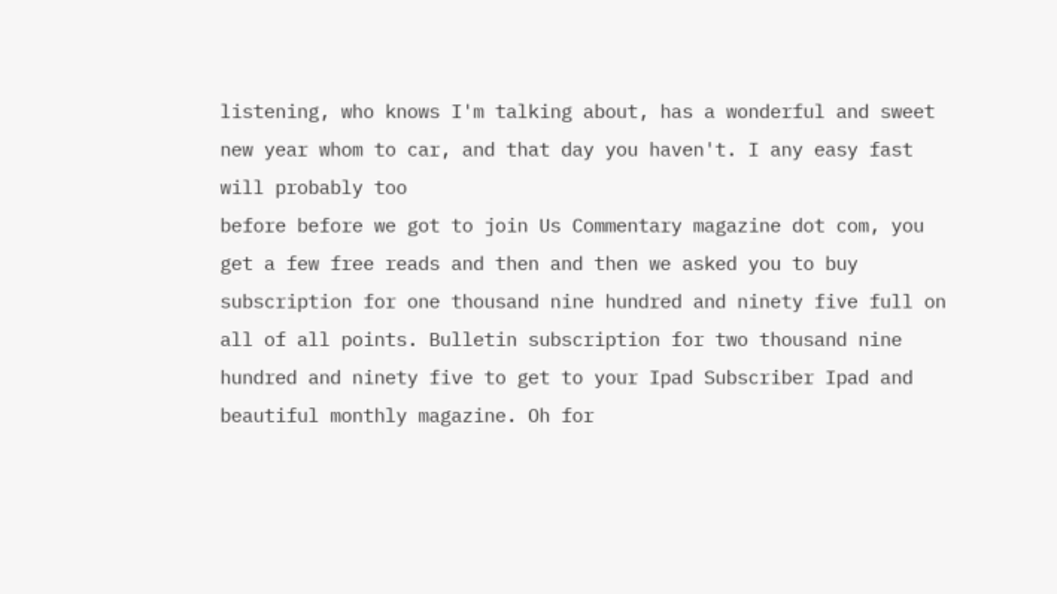listening, who knows I'm talking about, has a wonderful and sweet new year whom to car, and that day you haven't. I any easy fast will probably too
before before we got to join Us Commentary magazine dot com, you get a few free reads and then and then we asked you to buy subscription for one thousand nine hundred and ninety five full on all of all points. Bulletin subscription for two thousand nine hundred and ninety five to get to your Ipad Subscriber Ipad and beautiful monthly magazine. Oh for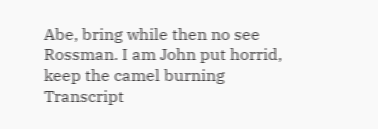Abe, bring while then no see Rossman. I am John put horrid, keep the camel burning
Transcript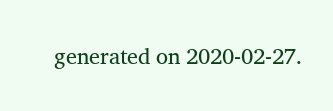generated on 2020-02-27.